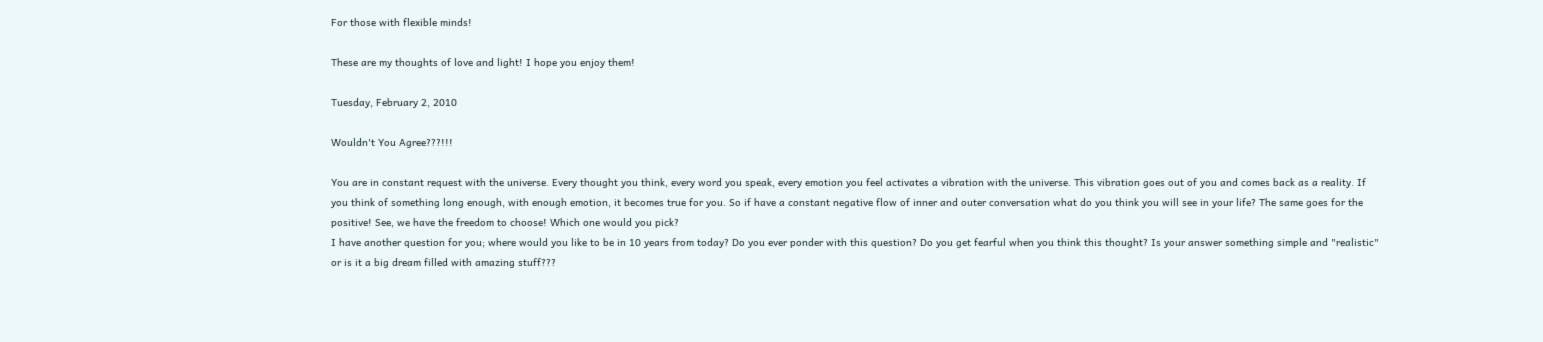For those with flexible minds!

These are my thoughts of love and light! I hope you enjoy them!

Tuesday, February 2, 2010

Wouldn't You Agree???!!!

You are in constant request with the universe. Every thought you think, every word you speak, every emotion you feel activates a vibration with the universe. This vibration goes out of you and comes back as a reality. If you think of something long enough, with enough emotion, it becomes true for you. So if have a constant negative flow of inner and outer conversation what do you think you will see in your life? The same goes for the positive! See, we have the freedom to choose! Which one would you pick?
I have another question for you; where would you like to be in 10 years from today? Do you ever ponder with this question? Do you get fearful when you think this thought? Is your answer something simple and "realistic" or is it a big dream filled with amazing stuff???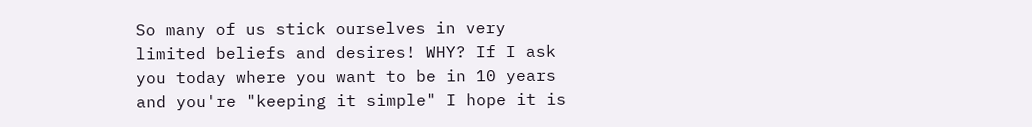So many of us stick ourselves in very limited beliefs and desires! WHY? If I ask you today where you want to be in 10 years and you're "keeping it simple" I hope it is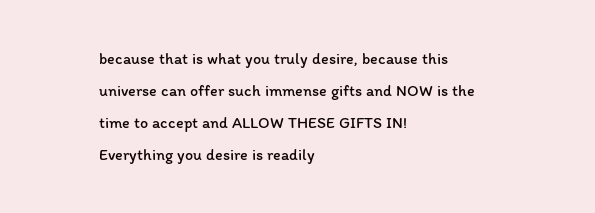because that is what you truly desire, because this universe can offer such immense gifts and NOW is the time to accept and ALLOW THESE GIFTS IN!
Everything you desire is readily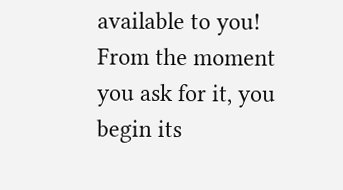available to you! From the moment you ask for it, you begin its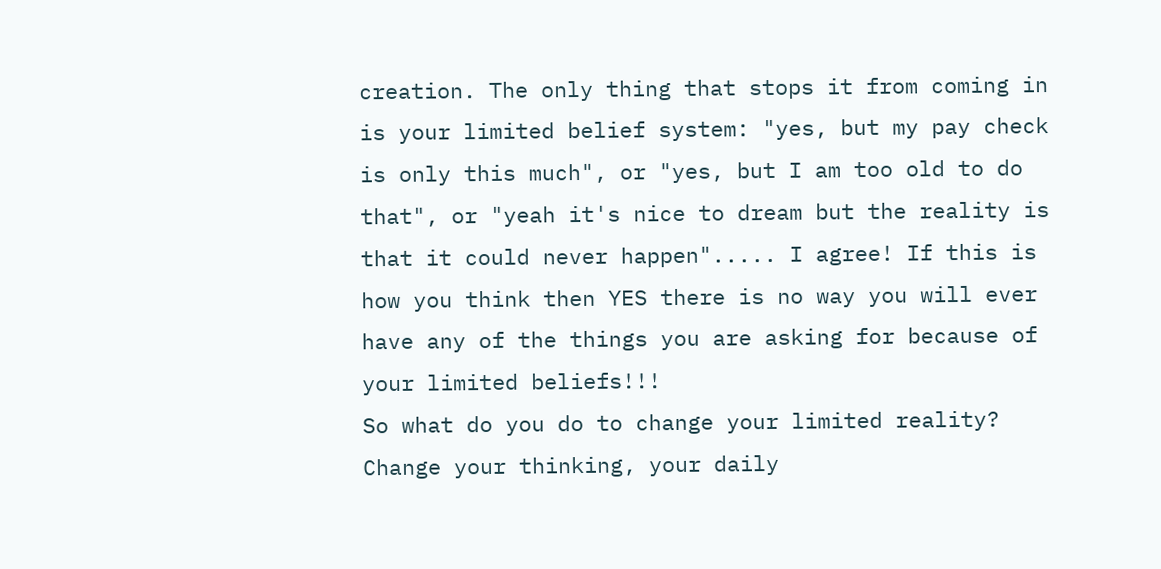creation. The only thing that stops it from coming in is your limited belief system: "yes, but my pay check is only this much", or "yes, but I am too old to do that", or "yeah it's nice to dream but the reality is that it could never happen"..... I agree! If this is how you think then YES there is no way you will ever have any of the things you are asking for because of your limited beliefs!!!
So what do you do to change your limited reality? Change your thinking, your daily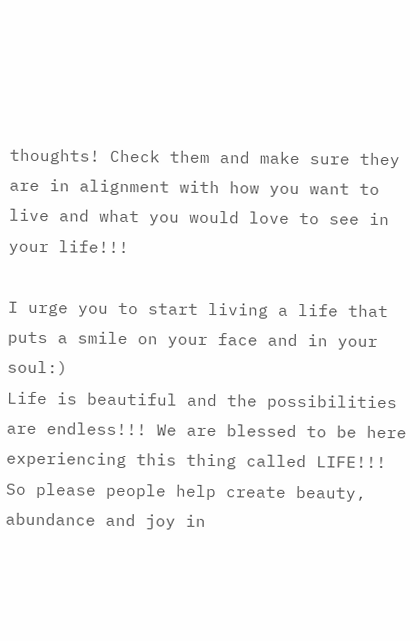thoughts! Check them and make sure they are in alignment with how you want to live and what you would love to see in your life!!!

I urge you to start living a life that puts a smile on your face and in your soul:)
Life is beautiful and the possibilities are endless!!! We are blessed to be here experiencing this thing called LIFE!!! So please people help create beauty, abundance and joy in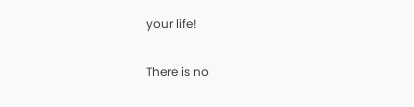your life!

There is no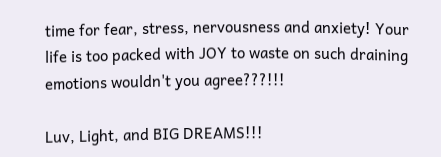time for fear, stress, nervousness and anxiety! Your life is too packed with JOY to waste on such draining emotions wouldn't you agree???!!!

Luv, Light, and BIG DREAMS!!!